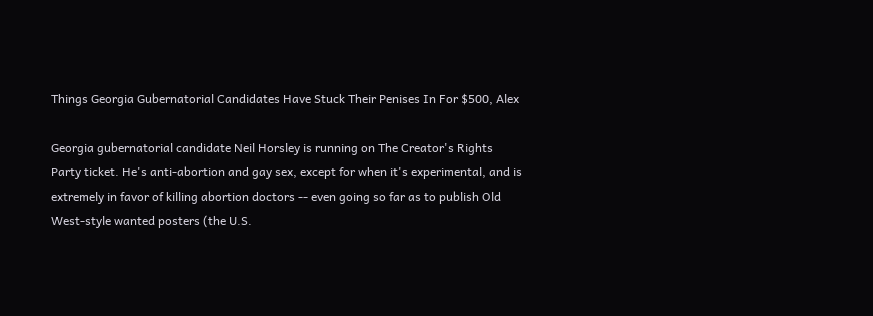Things Georgia Gubernatorial Candidates Have Stuck Their Penises In For $500, Alex

Georgia gubernatorial candidate Neil Horsley is running on The Creator's Rights Party ticket. He's anti-abortion and gay sex, except for when it's experimental, and is extremely in favor of killing abortion doctors -- even going so far as to publish Old West-style wanted posters (the U.S.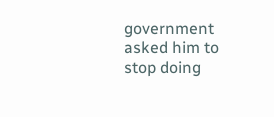government asked him to stop doing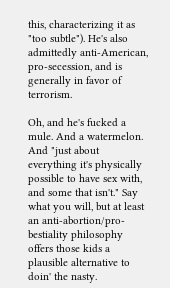this, characterizing it as "too subtle"). He's also admittedly anti-American, pro-secession, and is generally in favor of terrorism.

Oh, and he's fucked a mule. And a watermelon. And "just about everything it's physically possible to have sex with, and some that isn't." Say what you will, but at least an anti-abortion/pro-bestiality philosophy offers those kids a plausible alternative to doin' the nasty.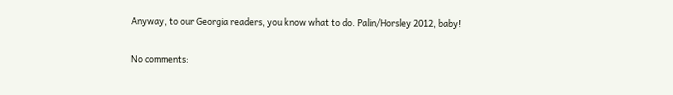Anyway, to our Georgia readers, you know what to do. Palin/Horsley 2012, baby!

No comments: